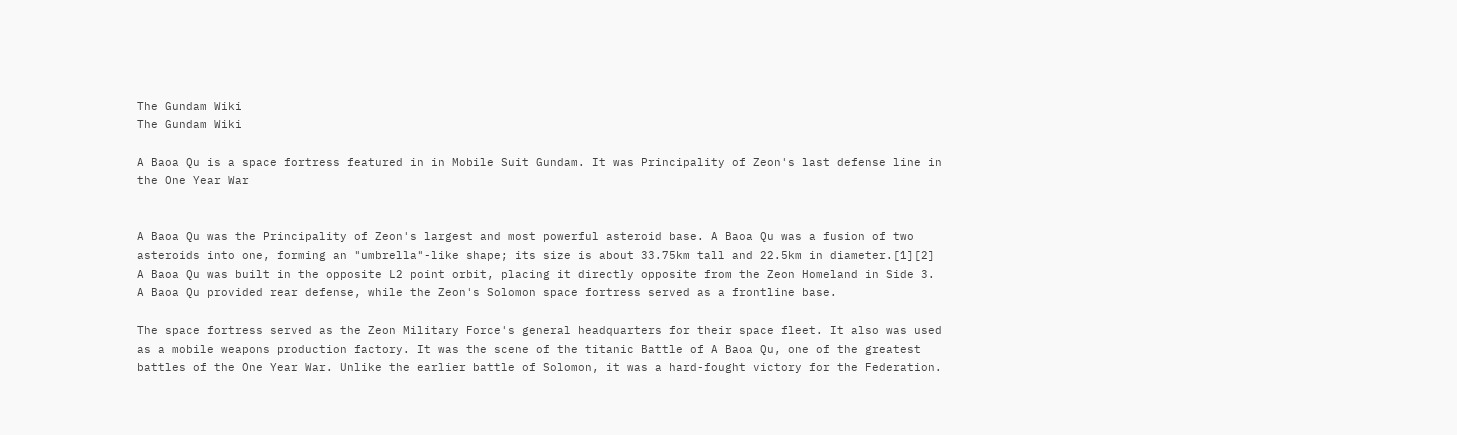The Gundam Wiki
The Gundam Wiki

A Baoa Qu is a space fortress featured in in Mobile Suit Gundam. It was Principality of Zeon's last defense line in the One Year War


A Baoa Qu was the Principality of Zeon's largest and most powerful asteroid base. A Baoa Qu was a fusion of two asteroids into one, forming an "umbrella"-like shape; its size is about 33.75km tall and 22.5km in diameter.[1][2] A Baoa Qu was built in the opposite L2 point orbit, placing it directly opposite from the Zeon Homeland in Side 3. A Baoa Qu provided rear defense, while the Zeon's Solomon space fortress served as a frontline base.

The space fortress served as the Zeon Military Force's general headquarters for their space fleet. It also was used as a mobile weapons production factory. It was the scene of the titanic Battle of A Baoa Qu, one of the greatest battles of the One Year War. Unlike the earlier battle of Solomon, it was a hard-fought victory for the Federation.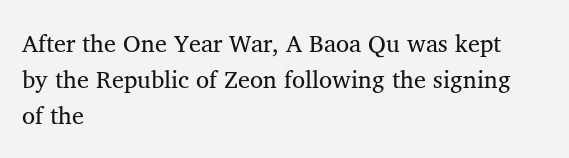After the One Year War, A Baoa Qu was kept by the Republic of Zeon following the signing of the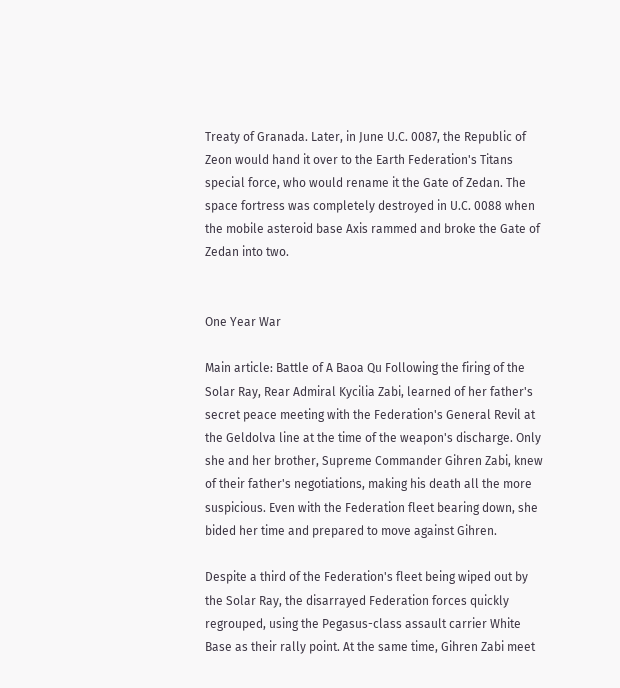Treaty of Granada. Later, in June U.C. 0087, the Republic of Zeon would hand it over to the Earth Federation's Titans special force, who would rename it the Gate of Zedan. The space fortress was completely destroyed in U.C. 0088 when the mobile asteroid base Axis rammed and broke the Gate of Zedan into two.


One Year War

Main article: Battle of A Baoa Qu Following the firing of the Solar Ray, Rear Admiral Kycilia Zabi, learned of her father's secret peace meeting with the Federation's General Revil at the Geldolva line at the time of the weapon's discharge. Only she and her brother, Supreme Commander Gihren Zabi, knew of their father's negotiations, making his death all the more suspicious. Even with the Federation fleet bearing down, she bided her time and prepared to move against Gihren.

Despite a third of the Federation's fleet being wiped out by the Solar Ray, the disarrayed Federation forces quickly regrouped, using the Pegasus-class assault carrier White Base as their rally point. At the same time, Gihren Zabi meet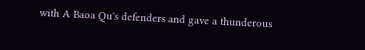with A Baoa Qu's defenders and gave a thunderous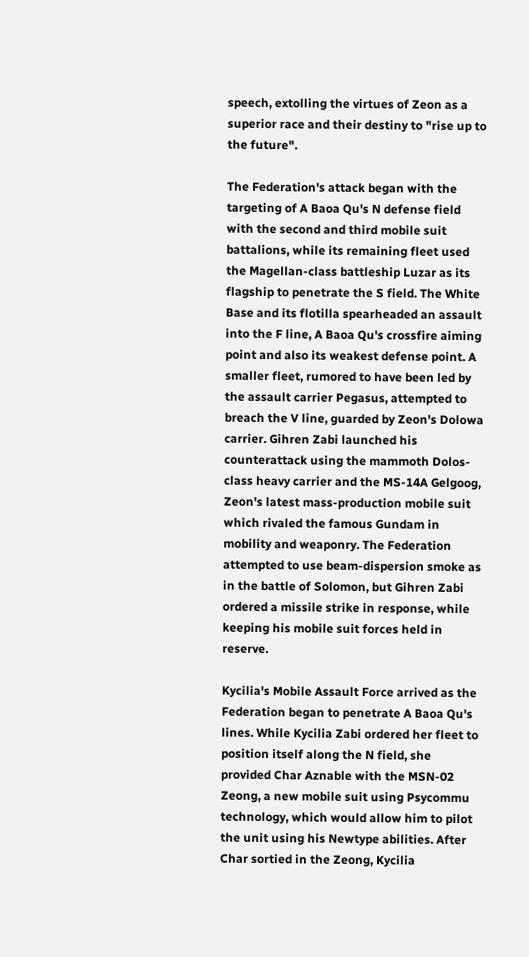speech, extolling the virtues of Zeon as a superior race and their destiny to "rise up to the future".

The Federation's attack began with the targeting of A Baoa Qu's N defense field with the second and third mobile suit battalions, while its remaining fleet used the Magellan-class battleship Luzar as its flagship to penetrate the S field. The White Base and its flotilla spearheaded an assault into the F line, A Baoa Qu's crossfire aiming point and also its weakest defense point. A smaller fleet, rumored to have been led by the assault carrier Pegasus, attempted to breach the V line, guarded by Zeon's Dolowa carrier. Gihren Zabi launched his counterattack using the mammoth Dolos-class heavy carrier and the MS-14A Gelgoog, Zeon's latest mass-production mobile suit which rivaled the famous Gundam in mobility and weaponry. The Federation attempted to use beam-dispersion smoke as in the battle of Solomon, but Gihren Zabi ordered a missile strike in response, while keeping his mobile suit forces held in reserve.

Kycilia's Mobile Assault Force arrived as the Federation began to penetrate A Baoa Qu's lines. While Kycilia Zabi ordered her fleet to position itself along the N field, she provided Char Aznable with the MSN-02 Zeong, a new mobile suit using Psycommu technology, which would allow him to pilot the unit using his Newtype abilities. After Char sortied in the Zeong, Kycilia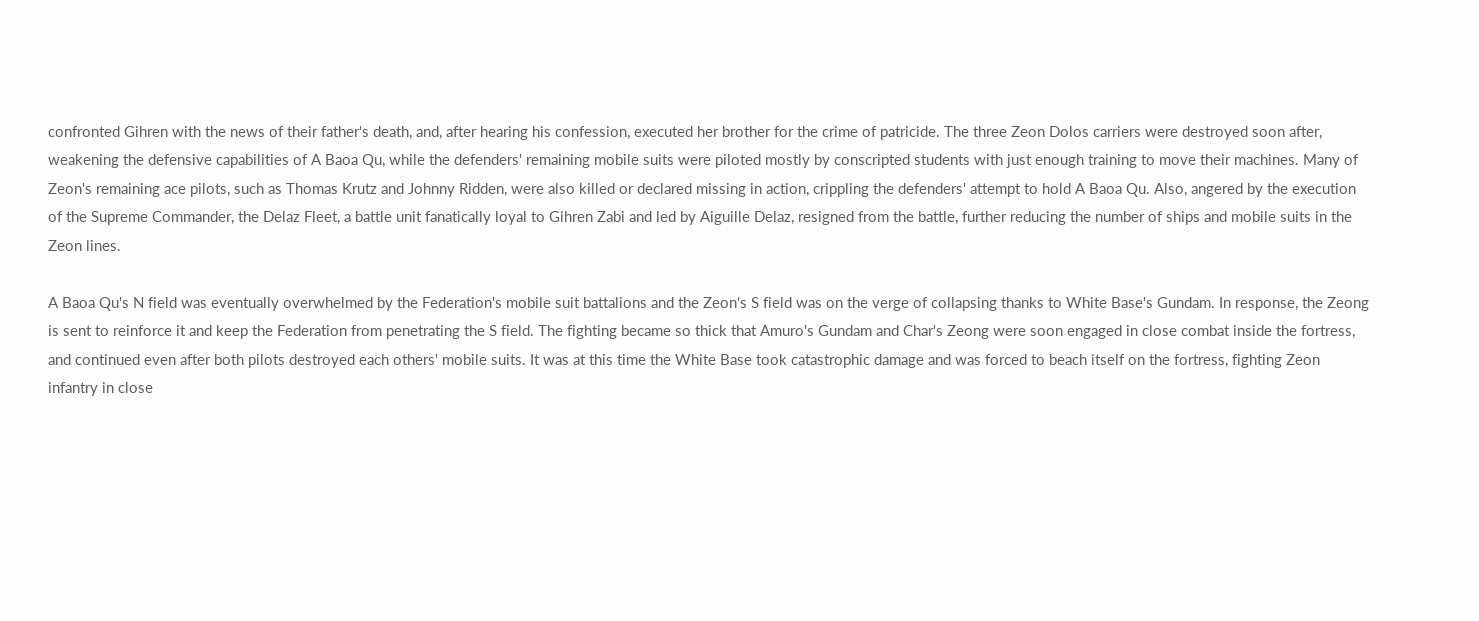confronted Gihren with the news of their father's death, and, after hearing his confession, executed her brother for the crime of patricide. The three Zeon Dolos carriers were destroyed soon after, weakening the defensive capabilities of A Baoa Qu, while the defenders' remaining mobile suits were piloted mostly by conscripted students with just enough training to move their machines. Many of Zeon's remaining ace pilots, such as Thomas Krutz and Johnny Ridden, were also killed or declared missing in action, crippling the defenders' attempt to hold A Baoa Qu. Also, angered by the execution of the Supreme Commander, the Delaz Fleet, a battle unit fanatically loyal to Gihren Zabi and led by Aiguille Delaz, resigned from the battle, further reducing the number of ships and mobile suits in the Zeon lines.

A Baoa Qu's N field was eventually overwhelmed by the Federation's mobile suit battalions and the Zeon's S field was on the verge of collapsing thanks to White Base's Gundam. In response, the Zeong is sent to reinforce it and keep the Federation from penetrating the S field. The fighting became so thick that Amuro's Gundam and Char's Zeong were soon engaged in close combat inside the fortress, and continued even after both pilots destroyed each others' mobile suits. It was at this time the White Base took catastrophic damage and was forced to beach itself on the fortress, fighting Zeon infantry in close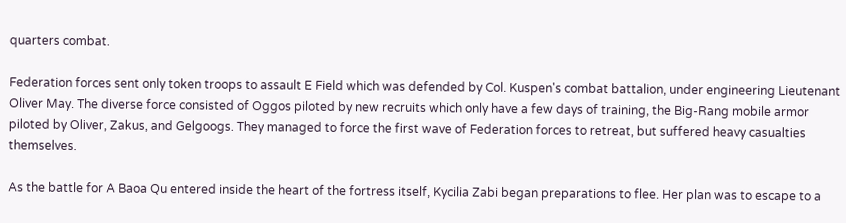quarters combat.

Federation forces sent only token troops to assault E Field which was defended by Col. Kuspen's combat battalion, under engineering Lieutenant Oliver May. The diverse force consisted of Oggos piloted by new recruits which only have a few days of training, the Big-Rang mobile armor piloted by Oliver, Zakus, and Gelgoogs. They managed to force the first wave of Federation forces to retreat, but suffered heavy casualties themselves.

As the battle for A Baoa Qu entered inside the heart of the fortress itself, Kycilia Zabi began preparations to flee. Her plan was to escape to a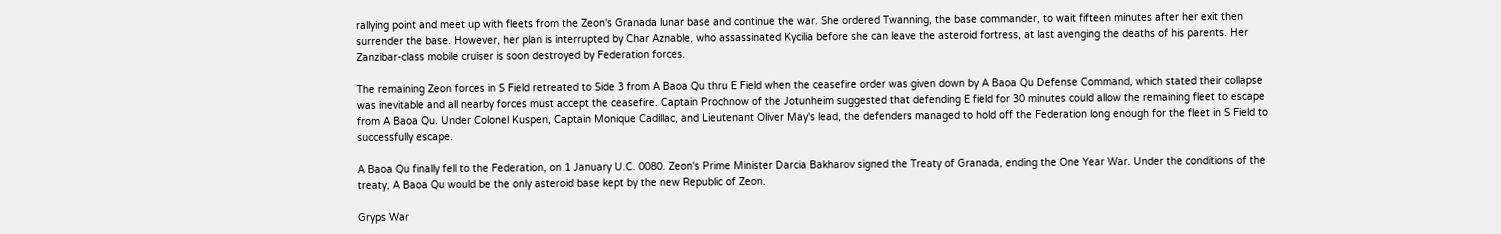rallying point and meet up with fleets from the Zeon's Granada lunar base and continue the war. She ordered Twanning, the base commander, to wait fifteen minutes after her exit then surrender the base. However, her plan is interrupted by Char Aznable, who assassinated Kycilia before she can leave the asteroid fortress, at last avenging the deaths of his parents. Her Zanzibar-class mobile cruiser is soon destroyed by Federation forces.

The remaining Zeon forces in S Field retreated to Side 3 from A Baoa Qu thru E Field when the ceasefire order was given down by A Baoa Qu Defense Command, which stated their collapse was inevitable and all nearby forces must accept the ceasefire. Captain Prochnow of the Jotunheim suggested that defending E field for 30 minutes could allow the remaining fleet to escape from A Baoa Qu. Under Colonel Kuspen, Captain Monique Cadillac, and Lieutenant Oliver May's lead, the defenders managed to hold off the Federation long enough for the fleet in S Field to successfully escape.

A Baoa Qu finally fell to the Federation, on 1 January U.C. 0080. Zeon's Prime Minister Darcia Bakharov signed the Treaty of Granada, ending the One Year War. Under the conditions of the treaty, A Baoa Qu would be the only asteroid base kept by the new Republic of Zeon.

Gryps War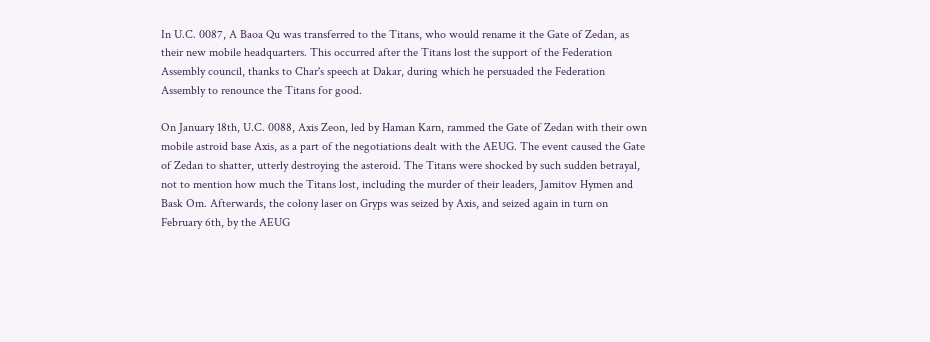In U.C. 0087, A Baoa Qu was transferred to the Titans, who would rename it the Gate of Zedan, as their new mobile headquarters. This occurred after the Titans lost the support of the Federation Assembly council, thanks to Char's speech at Dakar, during which he persuaded the Federation Assembly to renounce the Titans for good.

On January 18th, U.C. 0088, Axis Zeon, led by Haman Karn, rammed the Gate of Zedan with their own mobile astroid base Axis, as a part of the negotiations dealt with the AEUG. The event caused the Gate of Zedan to shatter, utterly destroying the asteroid. The Titans were shocked by such sudden betrayal, not to mention how much the Titans lost, including the murder of their leaders, Jamitov Hymen and Bask Om. Afterwards, the colony laser on Gryps was seized by Axis, and seized again in turn on February 6th, by the AEUG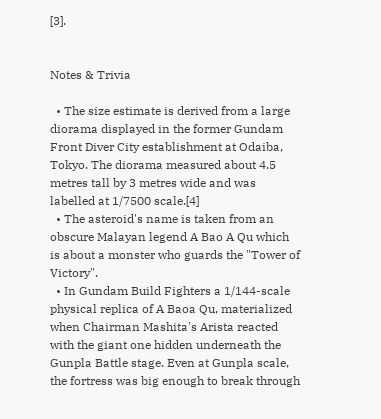[3].


Notes & Trivia

  • The size estimate is derived from a large diorama displayed in the former Gundam Front Diver City establishment at Odaiba, Tokyo. The diorama measured about 4.5 metres tall by 3 metres wide and was labelled at 1/7500 scale.[4]
  • The asteroid's name is taken from an obscure Malayan legend A Bao A Qu which is about a monster who guards the "Tower of Victory".
  • In Gundam Build Fighters a 1/144-scale physical replica of A Baoa Qu, materialized when Chairman Mashita's Arista reacted with the giant one hidden underneath the Gunpla Battle stage. Even at Gunpla scale, the fortress was big enough to break through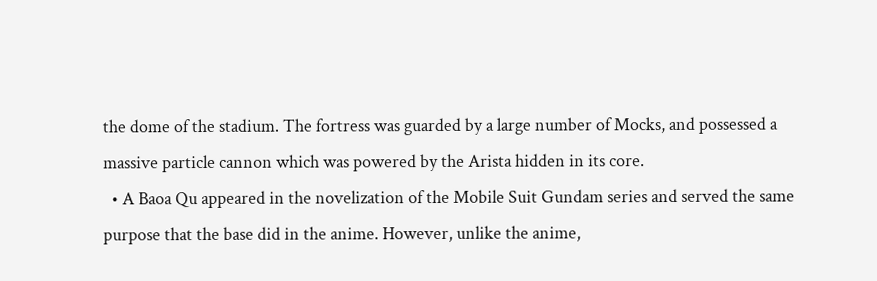the dome of the stadium. The fortress was guarded by a large number of Mocks, and possessed a massive particle cannon which was powered by the Arista hidden in its core.
  • A Baoa Qu appeared in the novelization of the Mobile Suit Gundam series and served the same purpose that the base did in the anime. However, unlike the anime,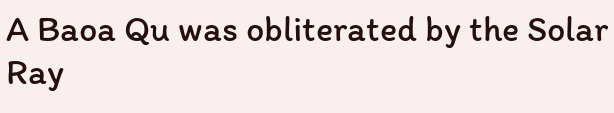A Baoa Qu was obliterated by the Solar Ray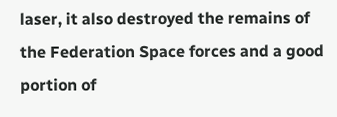laser, it also destroyed the remains of the Federation Space forces and a good portion of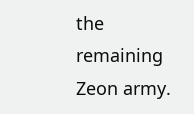the remaining Zeon army.